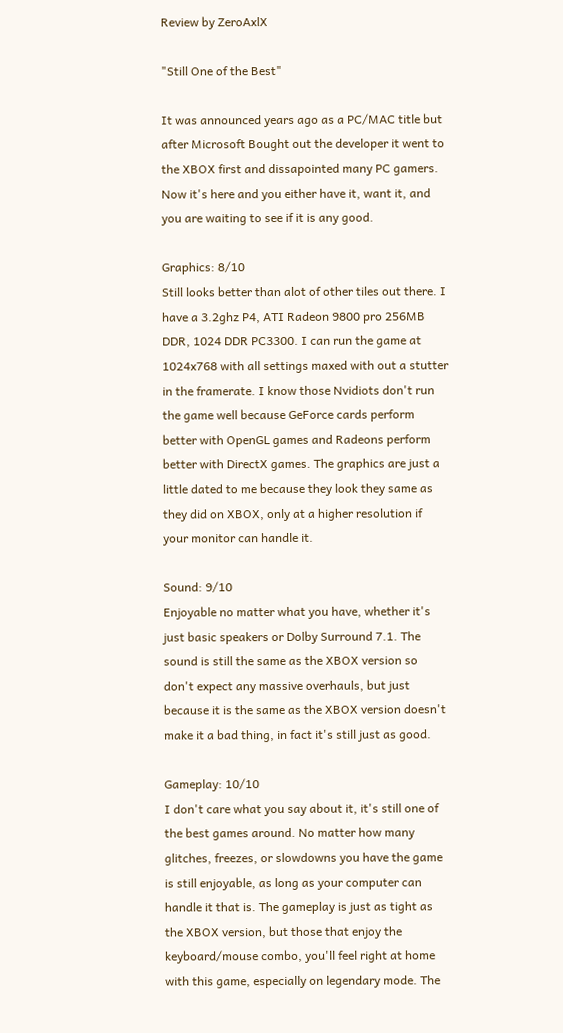Review by ZeroAxlX

"Still One of the Best"

It was announced years ago as a PC/MAC title but after Microsoft Bought out the developer it went to the XBOX first and dissapointed many PC gamers. Now it's here and you either have it, want it, and you are waiting to see if it is any good.

Graphics: 8/10
Still looks better than alot of other tiles out there. I have a 3.2ghz P4, ATI Radeon 9800 pro 256MB DDR, 1024 DDR PC3300. I can run the game at 1024x768 with all settings maxed with out a stutter in the framerate. I know those Nvidiots don't run the game well because GeForce cards perform better with OpenGL games and Radeons perform better with DirectX games. The graphics are just a little dated to me because they look they same as they did on XBOX, only at a higher resolution if your monitor can handle it.

Sound: 9/10
Enjoyable no matter what you have, whether it's just basic speakers or Dolby Surround 7.1. The sound is still the same as the XBOX version so don't expect any massive overhauls, but just because it is the same as the XBOX version doesn't make it a bad thing, in fact it's still just as good.

Gameplay: 10/10
I don't care what you say about it, it's still one of the best games around. No matter how many glitches, freezes, or slowdowns you have the game is still enjoyable, as long as your computer can handle it that is. The gameplay is just as tight as the XBOX version, but those that enjoy the keyboard/mouse combo, you'll feel right at home with this game, especially on legendary mode. The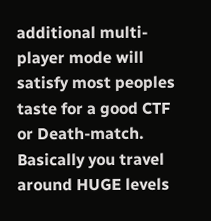additional multi-player mode will satisfy most peoples taste for a good CTF or Death-match. Basically you travel around HUGE levels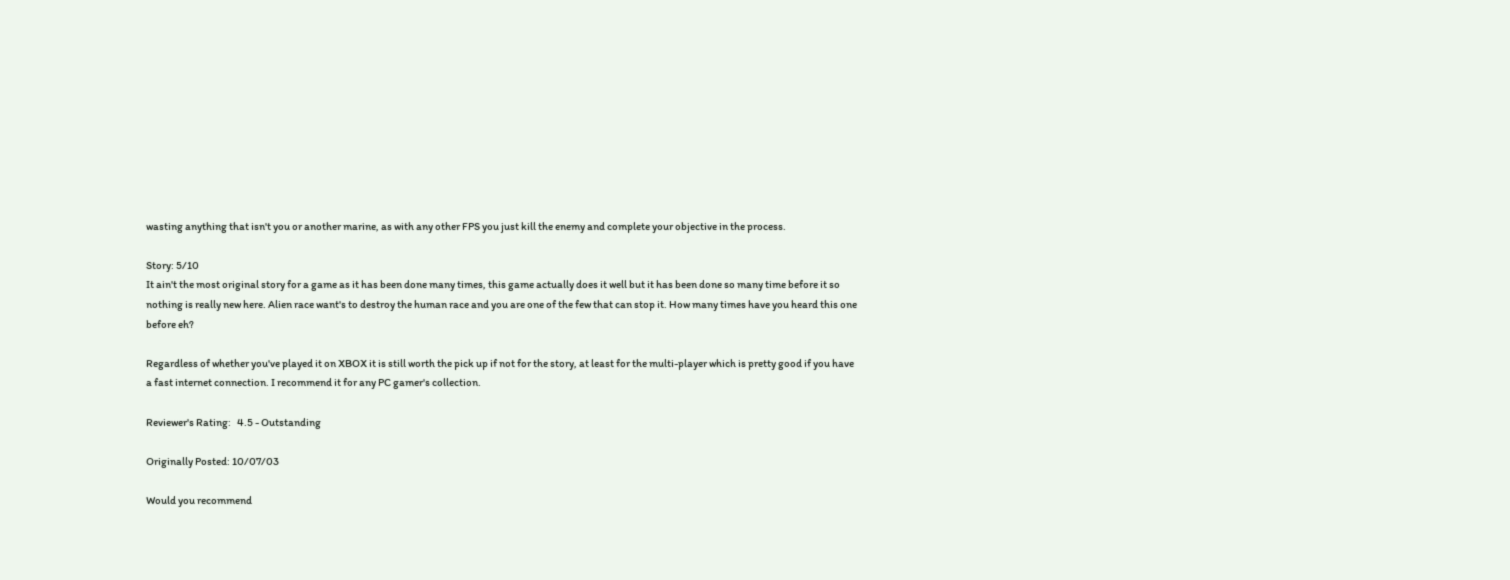wasting anything that isn't you or another marine, as with any other FPS you just kill the enemy and complete your objective in the process.

Story: 5/10
It ain't the most original story for a game as it has been done many times, this game actually does it well but it has been done so many time before it so nothing is really new here. Alien race want's to destroy the human race and you are one of the few that can stop it. How many times have you heard this one before eh?

Regardless of whether you've played it on XBOX it is still worth the pick up if not for the story, at least for the multi-player which is pretty good if you have a fast internet connection. I recommend it for any PC gamer's collection.

Reviewer's Rating:   4.5 - Outstanding

Originally Posted: 10/07/03

Would you recommend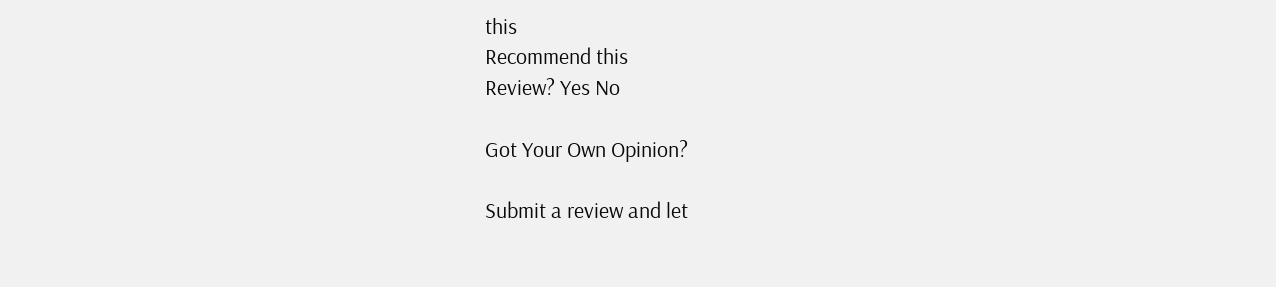this
Recommend this
Review? Yes No

Got Your Own Opinion?

Submit a review and let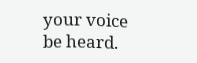your voice be heard.